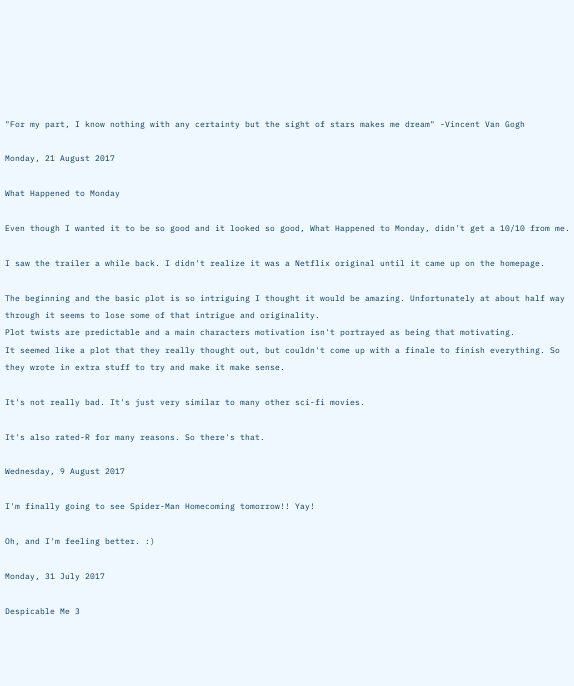"For my part, I know nothing with any certainty but the sight of stars makes me dream" -Vincent Van Gogh

Monday, 21 August 2017

What Happened to Monday

Even though I wanted it to be so good and it looked so good, What Happened to Monday, didn't get a 10/10 from me.

I saw the trailer a while back. I didn't realize it was a Netflix original until it came up on the homepage.

The beginning and the basic plot is so intriguing I thought it would be amazing. Unfortunately at about half way through it seems to lose some of that intrigue and originality.
Plot twists are predictable and a main characters motivation isn't portrayed as being that motivating.
It seemed like a plot that they really thought out, but couldn't come up with a finale to finish everything. So they wrote in extra stuff to try and make it make sense.

It's not really bad. It's just very similar to many other sci-fi movies.

It's also rated-R for many reasons. So there's that.

Wednesday, 9 August 2017

I'm finally going to see Spider-Man Homecoming tomorrow!! Yay!

Oh, and I'm feeling better. :)

Monday, 31 July 2017

Despicable Me 3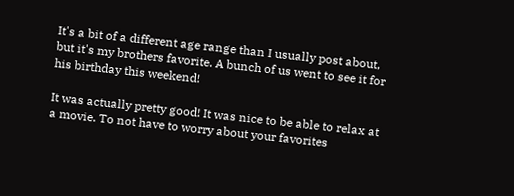It's a bit of a different age range than I usually post about, but it's my brothers favorite. A bunch of us went to see it for his birthday this weekend!

It was actually pretty good! It was nice to be able to relax at a movie. To not have to worry about your favorites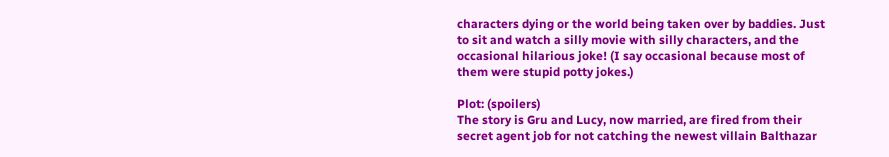characters dying or the world being taken over by baddies. Just to sit and watch a silly movie with silly characters, and the occasional hilarious joke! (I say occasional because most of them were stupid potty jokes.)

Plot: (spoilers)
The story is Gru and Lucy, now married, are fired from their secret agent job for not catching the newest villain Balthazar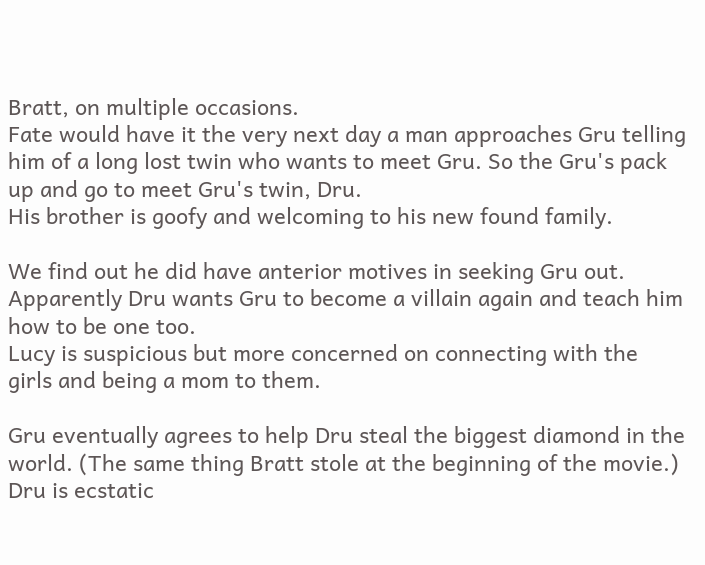Bratt, on multiple occasions.
Fate would have it the very next day a man approaches Gru telling him of a long lost twin who wants to meet Gru. So the Gru's pack up and go to meet Gru's twin, Dru.
His brother is goofy and welcoming to his new found family.

We find out he did have anterior motives in seeking Gru out. Apparently Dru wants Gru to become a villain again and teach him how to be one too.
Lucy is suspicious but more concerned on connecting with the girls and being a mom to them.

Gru eventually agrees to help Dru steal the biggest diamond in the world. (The same thing Bratt stole at the beginning of the movie.)
Dru is ecstatic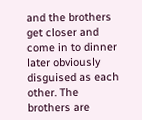and the brothers get closer and come in to dinner later obviously disguised as each other. The brothers are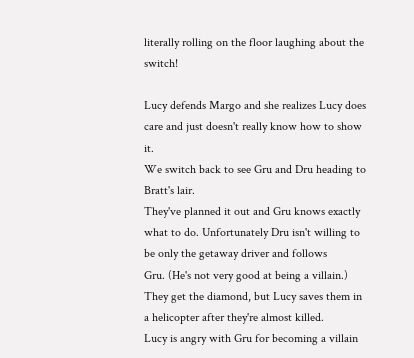literally rolling on the floor laughing about the switch!

Lucy defends Margo and she realizes Lucy does care and just doesn't really know how to show it.
We switch back to see Gru and Dru heading to Bratt's lair.
They've planned it out and Gru knows exactly what to do. Unfortunately Dru isn't willing to be only the getaway driver and follows
Gru. (He's not very good at being a villain.) They get the diamond, but Lucy saves them in a helicopter after they're almost killed.
Lucy is angry with Gru for becoming a villain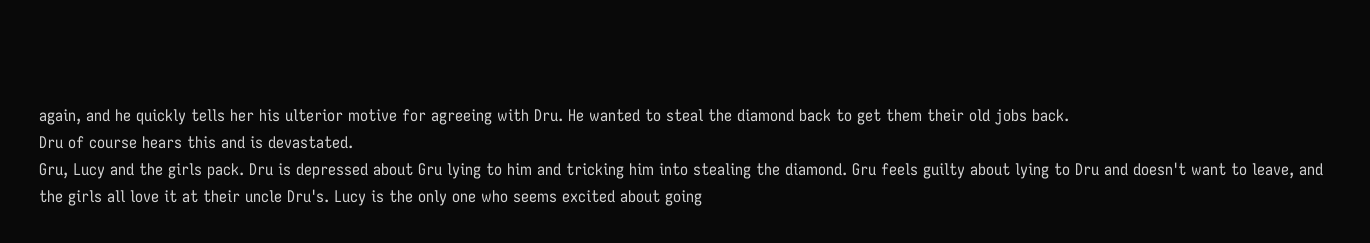again, and he quickly tells her his ulterior motive for agreeing with Dru. He wanted to steal the diamond back to get them their old jobs back.
Dru of course hears this and is devastated.
Gru, Lucy and the girls pack. Dru is depressed about Gru lying to him and tricking him into stealing the diamond. Gru feels guilty about lying to Dru and doesn't want to leave, and the girls all love it at their uncle Dru's. Lucy is the only one who seems excited about going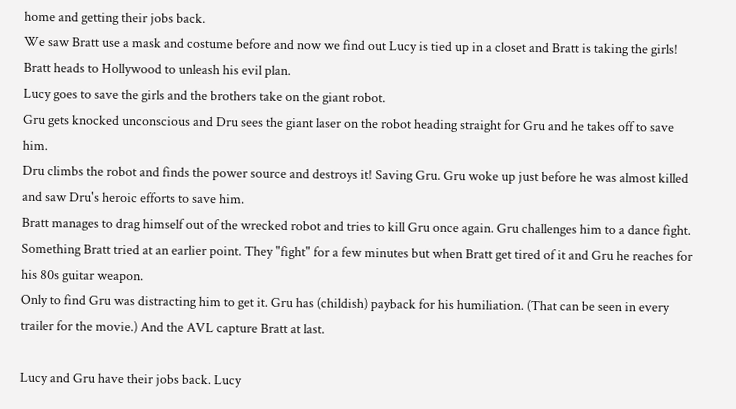home and getting their jobs back.
We saw Bratt use a mask and costume before and now we find out Lucy is tied up in a closet and Bratt is taking the girls! Bratt heads to Hollywood to unleash his evil plan.
Lucy goes to save the girls and the brothers take on the giant robot.
Gru gets knocked unconscious and Dru sees the giant laser on the robot heading straight for Gru and he takes off to save him.
Dru climbs the robot and finds the power source and destroys it! Saving Gru. Gru woke up just before he was almost killed and saw Dru's heroic efforts to save him.
Bratt manages to drag himself out of the wrecked robot and tries to kill Gru once again. Gru challenges him to a dance fight. Something Bratt tried at an earlier point. They "fight" for a few minutes but when Bratt get tired of it and Gru he reaches for his 80s guitar weapon.
Only to find Gru was distracting him to get it. Gru has (childish) payback for his humiliation. (That can be seen in every trailer for the movie.) And the AVL capture Bratt at last.

Lucy and Gru have their jobs back. Lucy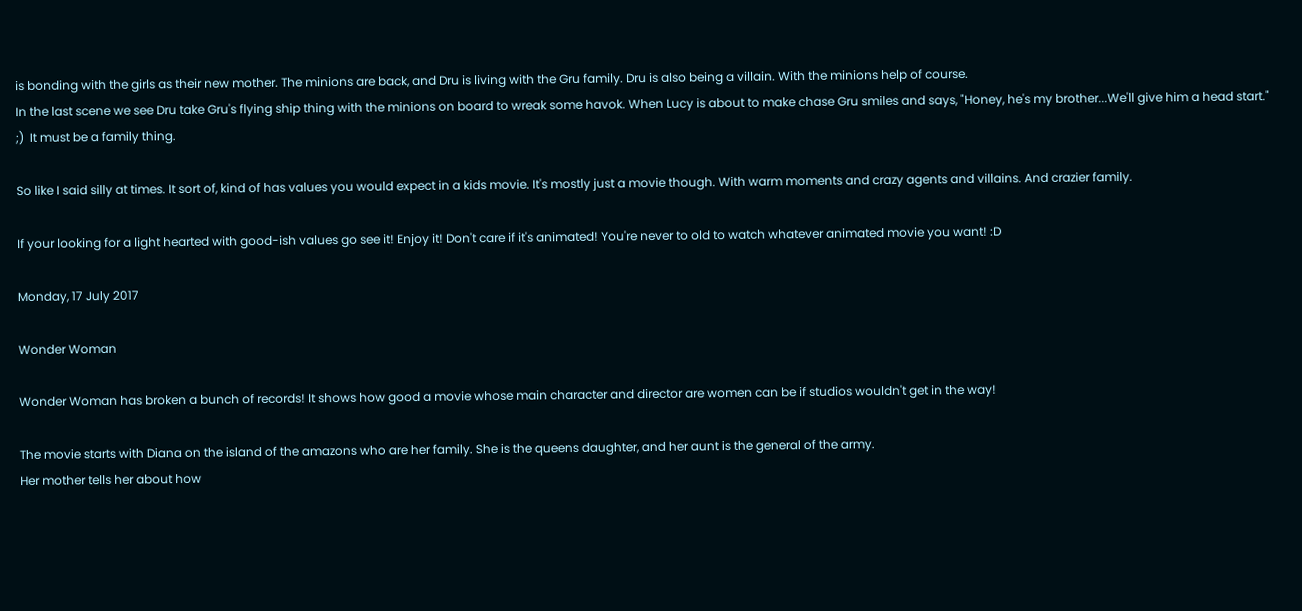is bonding with the girls as their new mother. The minions are back, and Dru is living with the Gru family. Dru is also being a villain. With the minions help of course.
In the last scene we see Dru take Gru's flying ship thing with the minions on board to wreak some havok. When Lucy is about to make chase Gru smiles and says, "Honey, he's my brother...We'll give him a head start." ;)  It must be a family thing.

So like I said silly at times. It sort of, kind of has values you would expect in a kids movie. It's mostly just a movie though. With warm moments and crazy agents and villains. And crazier family.

If your looking for a light hearted with good-ish values go see it! Enjoy it! Don't care if it's animated! You're never to old to watch whatever animated movie you want! :D

Monday, 17 July 2017

Wonder Woman

Wonder Woman has broken a bunch of records! It shows how good a movie whose main character and director are women can be if studios wouldn't get in the way!

The movie starts with Diana on the island of the amazons who are her family. She is the queens daughter, and her aunt is the general of the army.
Her mother tells her about how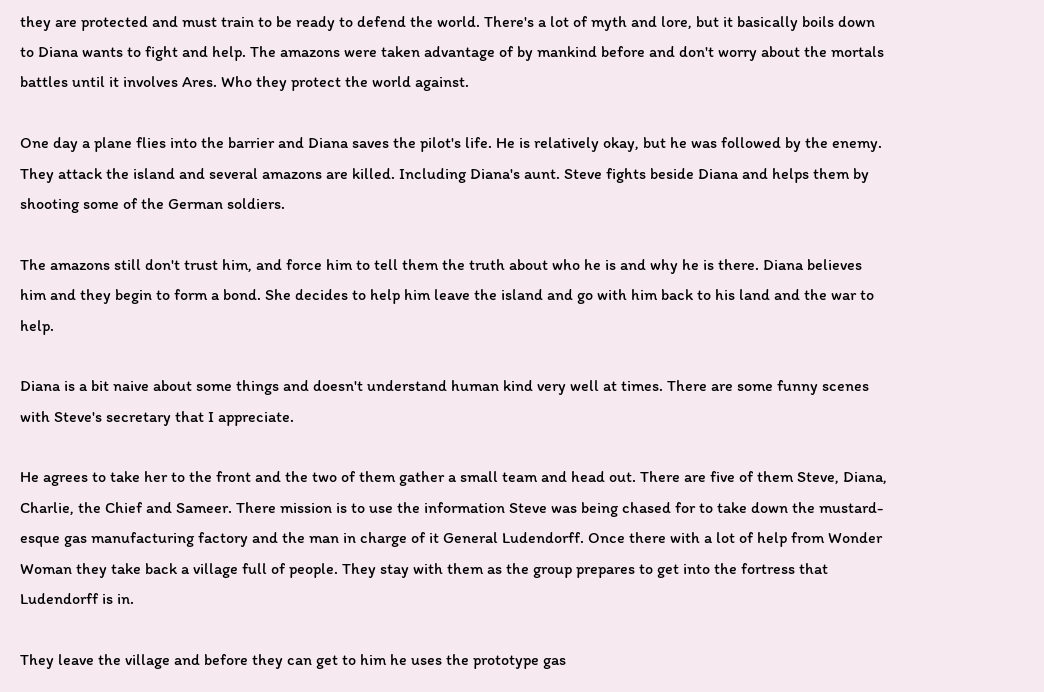they are protected and must train to be ready to defend the world. There's a lot of myth and lore, but it basically boils down to Diana wants to fight and help. The amazons were taken advantage of by mankind before and don't worry about the mortals battles until it involves Ares. Who they protect the world against.

One day a plane flies into the barrier and Diana saves the pilot's life. He is relatively okay, but he was followed by the enemy. They attack the island and several amazons are killed. Including Diana's aunt. Steve fights beside Diana and helps them by shooting some of the German soldiers.

The amazons still don't trust him, and force him to tell them the truth about who he is and why he is there. Diana believes him and they begin to form a bond. She decides to help him leave the island and go with him back to his land and the war to help.

Diana is a bit naive about some things and doesn't understand human kind very well at times. There are some funny scenes with Steve's secretary that I appreciate.

He agrees to take her to the front and the two of them gather a small team and head out. There are five of them Steve, Diana, Charlie, the Chief and Sameer. There mission is to use the information Steve was being chased for to take down the mustard-esque gas manufacturing factory and the man in charge of it General Ludendorff. Once there with a lot of help from Wonder Woman they take back a village full of people. They stay with them as the group prepares to get into the fortress that Ludendorff is in.

They leave the village and before they can get to him he uses the prototype gas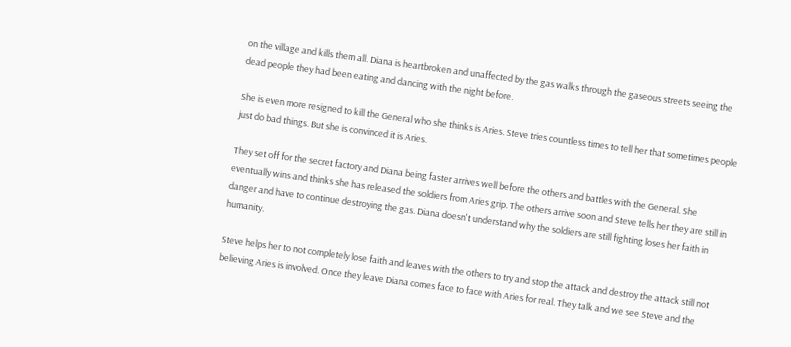on the village and kills them all. Diana is heartbroken and unaffected by the gas walks through the gaseous streets seeing the dead people they had been eating and dancing with the night before.

She is even more resigned to kill the General who she thinks is Aries. Steve tries countless times to tell her that sometimes people just do bad things. But she is convinced it is Aries.

They set off for the secret factory and Diana being faster arrives well before the others and battles with the General. She eventually wins and thinks she has released the soldiers from Aries grip. The others arrive soon and Steve tells her they are still in danger and have to continue destroying the gas. Diana doesn't understand why the soldiers are still fighting loses her faith in humanity.

Steve helps her to not completely lose faith and leaves with the others to try and stop the attack and destroy the attack still not believing Aries is involved. Once they leave Diana comes face to face with Aries for real. They talk and we see Steve and the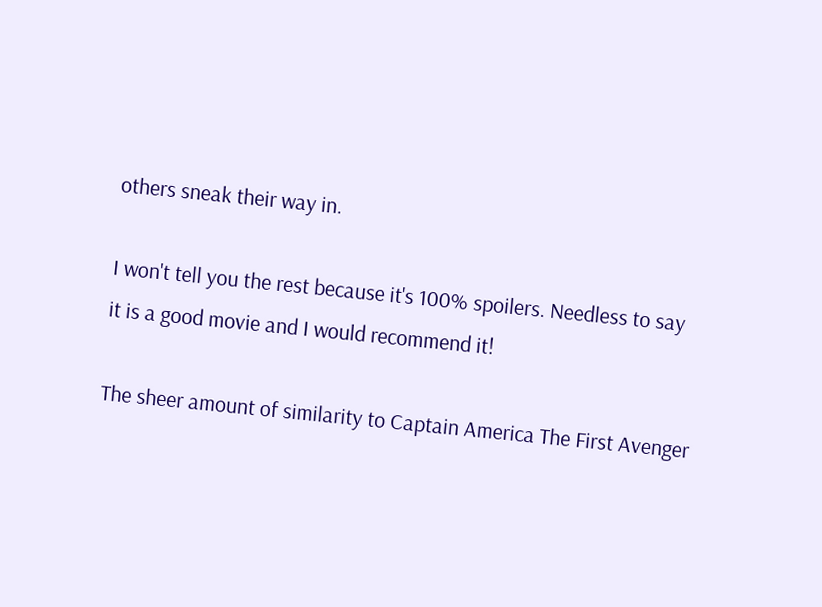others sneak their way in.

I won't tell you the rest because it's 100% spoilers. Needless to say it is a good movie and I would recommend it!

The sheer amount of similarity to Captain America The First Avenger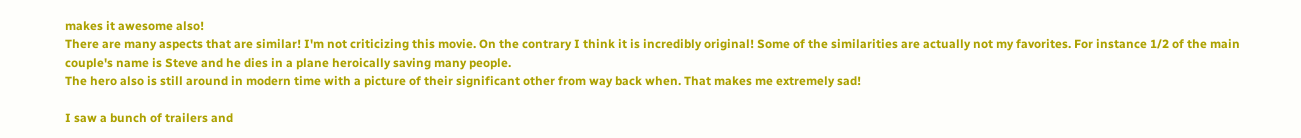makes it awesome also!
There are many aspects that are similar! I'm not criticizing this movie. On the contrary I think it is incredibly original! Some of the similarities are actually not my favorites. For instance 1/2 of the main couple's name is Steve and he dies in a plane heroically saving many people.
The hero also is still around in modern time with a picture of their significant other from way back when. That makes me extremely sad!

I saw a bunch of trailers and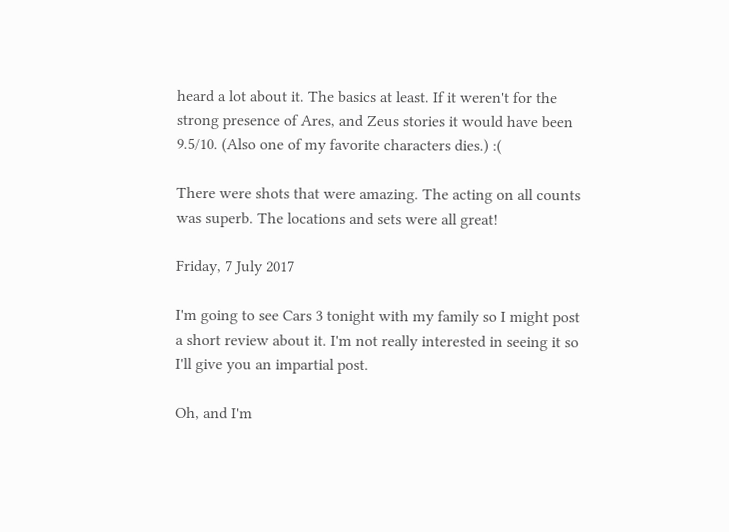heard a lot about it. The basics at least. If it weren't for the strong presence of Ares, and Zeus stories it would have been 9.5/10. (Also one of my favorite characters dies.) :(

There were shots that were amazing. The acting on all counts was superb. The locations and sets were all great!

Friday, 7 July 2017

I'm going to see Cars 3 tonight with my family so I might post a short review about it. I'm not really interested in seeing it so I'll give you an impartial post.

Oh, and I'm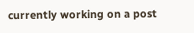currently working on a post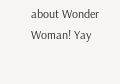about Wonder Woman! Yay